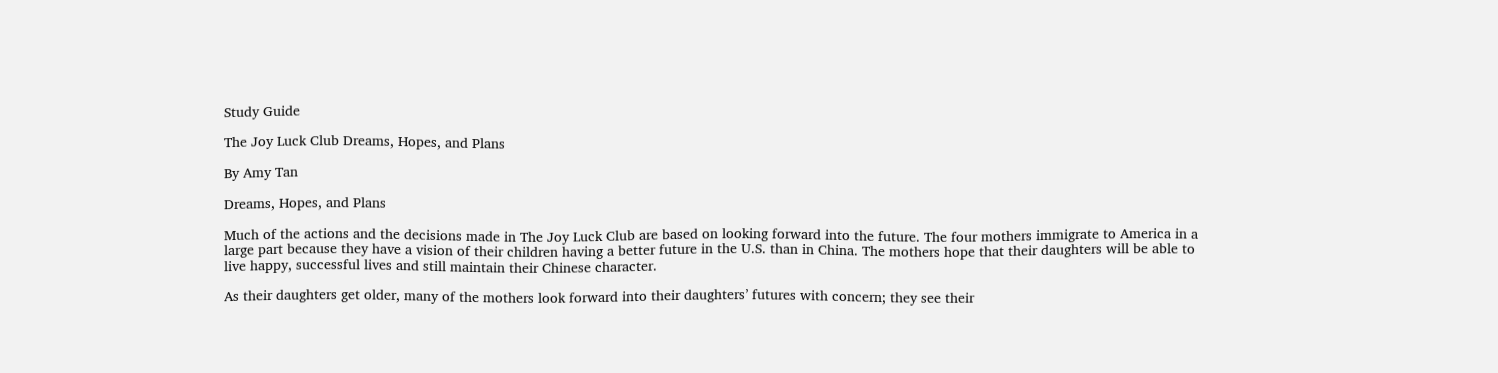Study Guide

The Joy Luck Club Dreams, Hopes, and Plans

By Amy Tan

Dreams, Hopes, and Plans

Much of the actions and the decisions made in The Joy Luck Club are based on looking forward into the future. The four mothers immigrate to America in a large part because they have a vision of their children having a better future in the U.S. than in China. The mothers hope that their daughters will be able to live happy, successful lives and still maintain their Chinese character.

As their daughters get older, many of the mothers look forward into their daughters’ futures with concern; they see their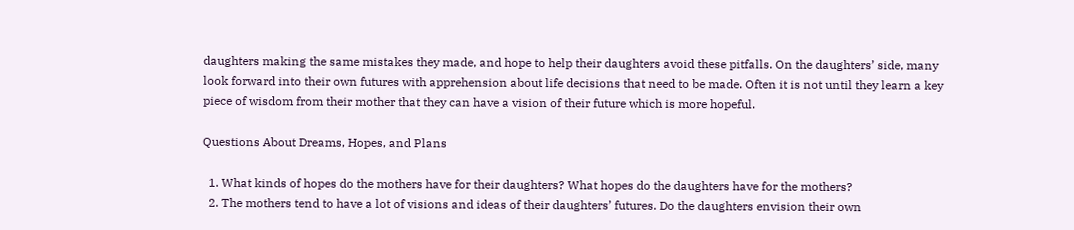daughters making the same mistakes they made, and hope to help their daughters avoid these pitfalls. On the daughters’ side, many look forward into their own futures with apprehension about life decisions that need to be made. Often it is not until they learn a key piece of wisdom from their mother that they can have a vision of their future which is more hopeful.

Questions About Dreams, Hopes, and Plans

  1. What kinds of hopes do the mothers have for their daughters? What hopes do the daughters have for the mothers?
  2. The mothers tend to have a lot of visions and ideas of their daughters’ futures. Do the daughters envision their own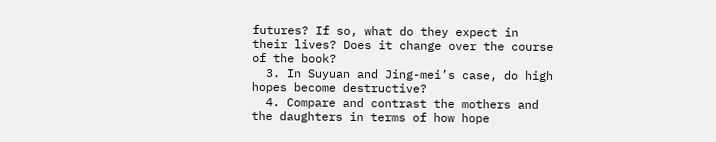futures? If so, what do they expect in their lives? Does it change over the course of the book?
  3. In Suyuan and Jing-mei’s case, do high hopes become destructive?
  4. Compare and contrast the mothers and the daughters in terms of how hope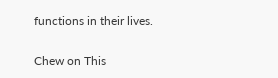functions in their lives.

Chew on This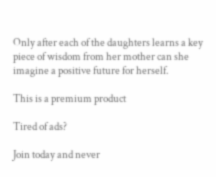Only after each of the daughters learns a key piece of wisdom from her mother can she imagine a positive future for herself.

This is a premium product

Tired of ads?

Join today and never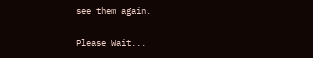see them again.

Please Wait...